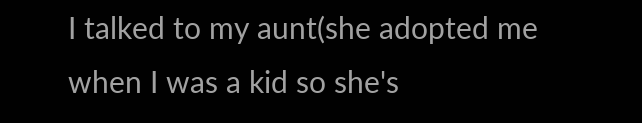I talked to my aunt(she adopted me when I was a kid so she's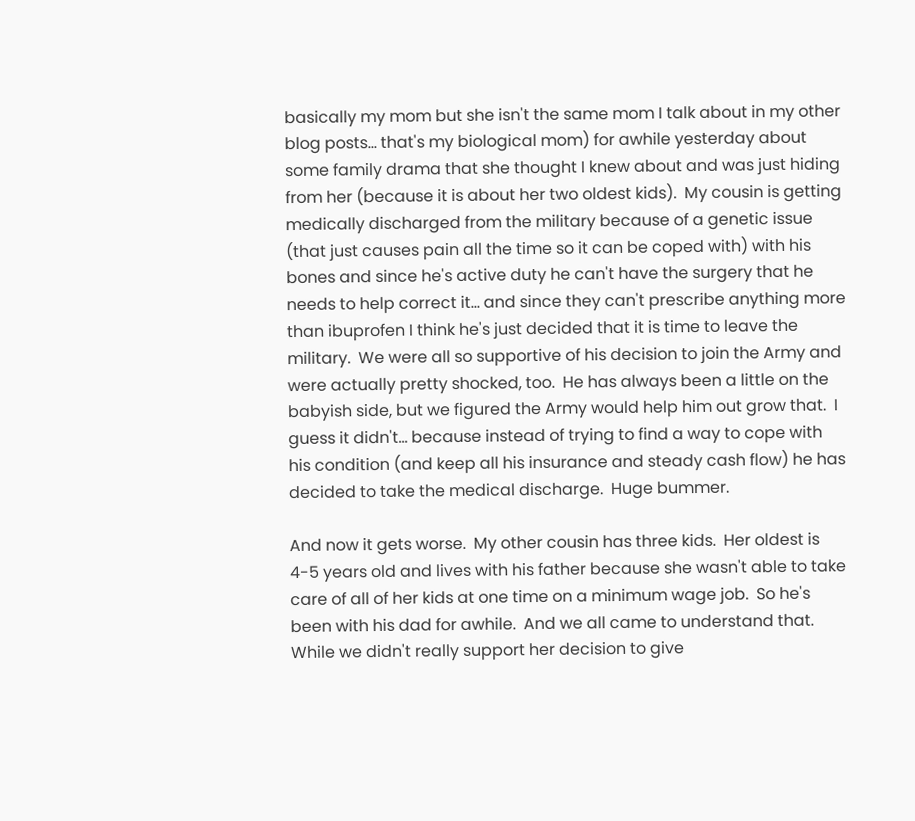basically my mom but she isn't the same mom I talk about in my other blog posts... that's my biological mom) for awhile yesterday about some family drama that she thought I knew about and was just hiding from her (because it is about her two oldest kids).  My cousin is getting medically discharged from the military because of a genetic issue (that just causes pain all the time so it can be coped with) with his bones and since he's active duty he can't have the surgery that he needs to help correct it... and since they can't prescribe anything more than ibuprofen I think he's just decided that it is time to leave the military.  We were all so supportive of his decision to join the Army and were actually pretty shocked, too.  He has always been a little on the babyish side, but we figured the Army would help him out grow that.  I guess it didn't... because instead of trying to find a way to cope with his condition (and keep all his insurance and steady cash flow) he has decided to take the medical discharge.  Huge bummer.

And now it gets worse.  My other cousin has three kids.  Her oldest is 4-5 years old and lives with his father because she wasn't able to take care of all of her kids at one time on a minimum wage job.  So he's been with his dad for awhile.  And we all came to understand that.  While we didn't really support her decision to give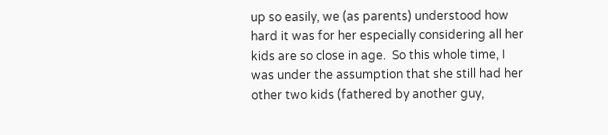up so easily, we (as parents) understood how hard it was for her especially considering all her kids are so close in age.  So this whole time, I was under the assumption that she still had her other two kids (fathered by another guy,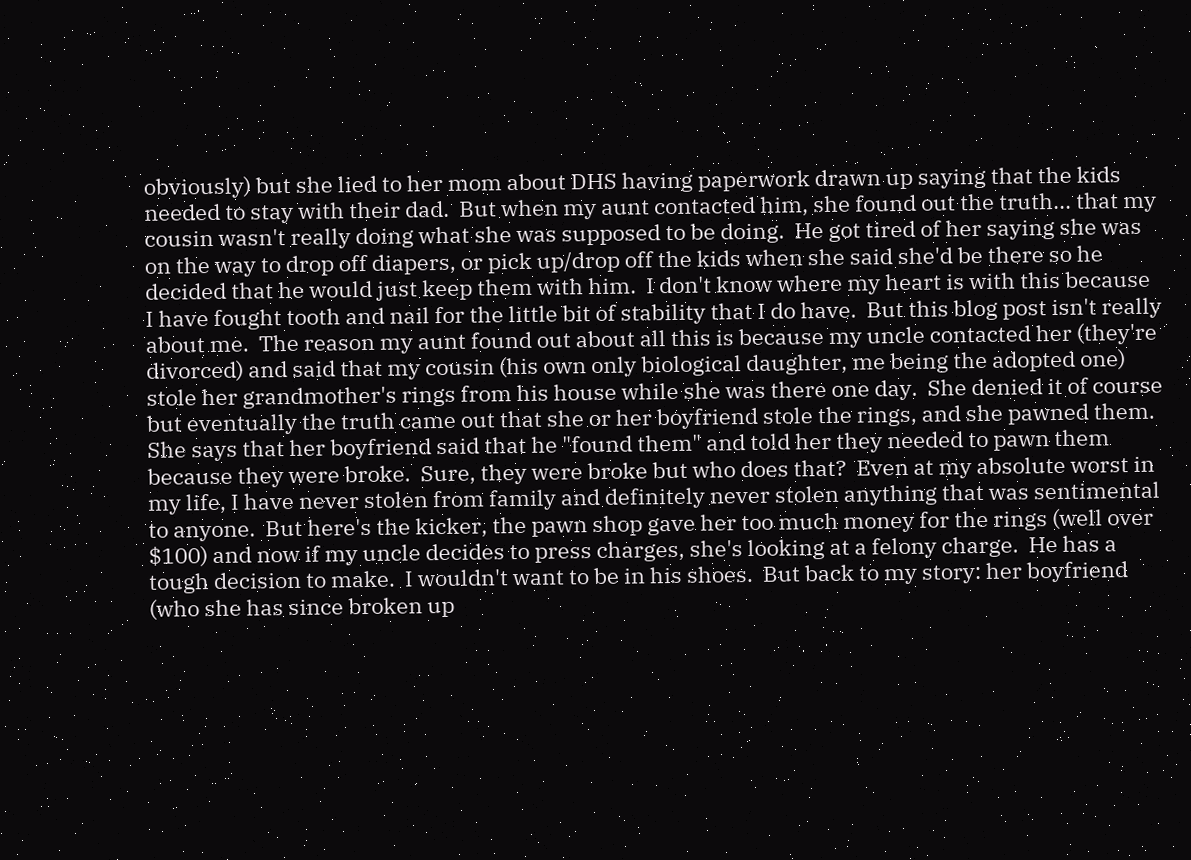obviously) but she lied to her mom about DHS having paperwork drawn up saying that the kids needed to stay with their dad.  But when my aunt contacted him, she found out the truth... that my cousin wasn't really doing what she was supposed to be doing.  He got tired of her saying she was on the way to drop off diapers, or pick up/drop off the kids when she said she'd be there so he decided that he would just keep them with him.  I don't know where my heart is with this because I have fought tooth and nail for the little bit of stability that I do have.  But this blog post isn't really about me.  The reason my aunt found out about all this is because my uncle contacted her (they're divorced) and said that my cousin (his own only biological daughter, me being the adopted one) stole her grandmother's rings from his house while she was there one day.  She denied it of course but eventually the truth came out that she or her boyfriend stole the rings, and she pawned them.  She says that her boyfriend said that he "found them" and told her they needed to pawn them because they were broke.  Sure, they were broke but who does that?  Even at my absolute worst in my life, I have never stolen from family and definitely never stolen anything that was sentimental to anyone.  But here's the kicker, the pawn shop gave her too much money for the rings (well over $100) and now if my uncle decides to press charges, she's looking at a felony charge.  He has a tough decision to make.  I wouldn't want to be in his shoes.  But back to my story: her boyfriend (who she has since broken up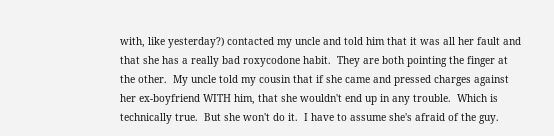with, like yesterday?) contacted my uncle and told him that it was all her fault and that she has a really bad roxycodone habit.  They are both pointing the finger at the other.  My uncle told my cousin that if she came and pressed charges against her ex-boyfriend WITH him, that she wouldn't end up in any trouble.  Which is technically true.  But she won't do it.  I have to assume she's afraid of the guy.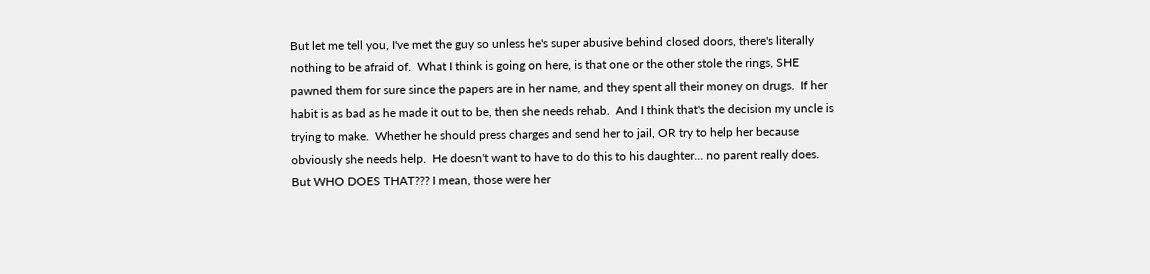But let me tell you, I've met the guy so unless he's super abusive behind closed doors, there's literally nothing to be afraid of.  What I think is going on here, is that one or the other stole the rings, SHE pawned them for sure since the papers are in her name, and they spent all their money on drugs.  If her habit is as bad as he made it out to be, then she needs rehab.  And I think that's the decision my uncle is trying to make.  Whether he should press charges and send her to jail, OR try to help her because obviously she needs help.  He doesn't want to have to do this to his daughter... no parent really does.  But WHO DOES THAT??? I mean, those were her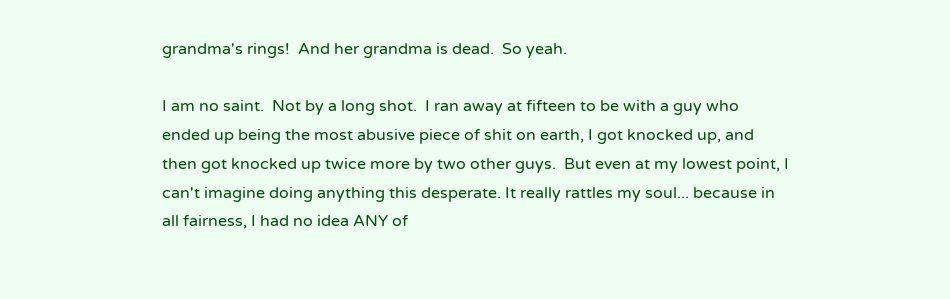grandma's rings!  And her grandma is dead.  So yeah.

I am no saint.  Not by a long shot.  I ran away at fifteen to be with a guy who ended up being the most abusive piece of shit on earth, I got knocked up, and then got knocked up twice more by two other guys.  But even at my lowest point, I can't imagine doing anything this desperate. It really rattles my soul... because in all fairness, I had no idea ANY of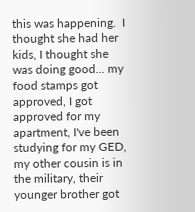this was happening.  I thought she had her kids, I thought she was doing good... my food stamps got approved, I got approved for my apartment, I've been studying for my GED, my other cousin is in the military, their younger brother got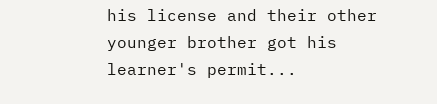his license and their other younger brother got his learner's permit...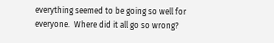everything seemed to be going so well for everyone.  Where did it all go so wrong?